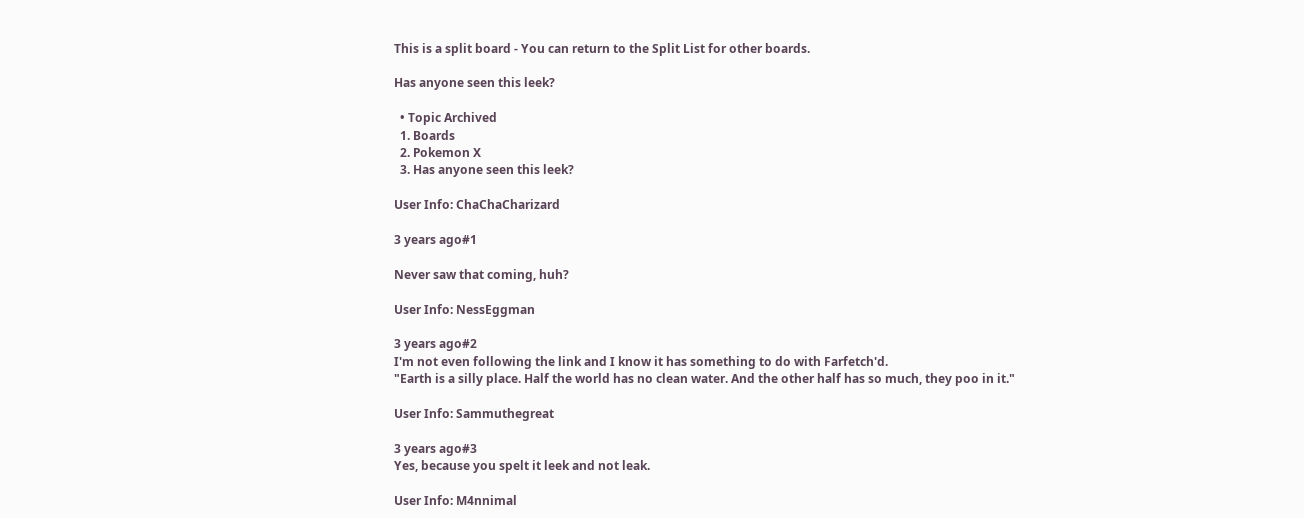This is a split board - You can return to the Split List for other boards.

Has anyone seen this leek?

  • Topic Archived
  1. Boards
  2. Pokemon X
  3. Has anyone seen this leek?

User Info: ChaChaCharizard

3 years ago#1

Never saw that coming, huh?

User Info: NessEggman

3 years ago#2
I'm not even following the link and I know it has something to do with Farfetch'd.
"Earth is a silly place. Half the world has no clean water. And the other half has so much, they poo in it."

User Info: Sammuthegreat

3 years ago#3
Yes, because you spelt it leek and not leak.

User Info: M4nnimal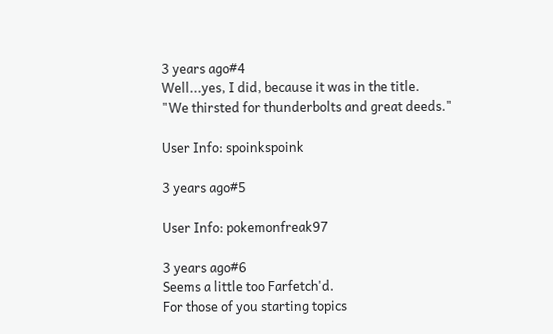3 years ago#4
Well...yes, I did, because it was in the title.
"We thirsted for thunderbolts and great deeds."

User Info: spoinkspoink

3 years ago#5

User Info: pokemonfreak97

3 years ago#6
Seems a little too Farfetch'd.
For those of you starting topics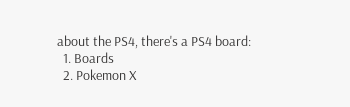about the PS4, there's a PS4 board:
  1. Boards
  2. Pokemon X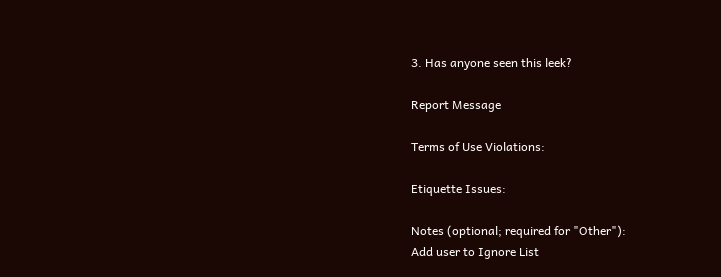3. Has anyone seen this leek?

Report Message

Terms of Use Violations:

Etiquette Issues:

Notes (optional; required for "Other"):
Add user to Ignore List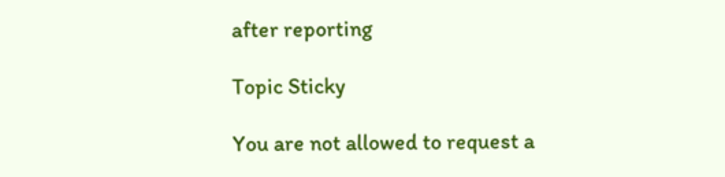after reporting

Topic Sticky

You are not allowed to request a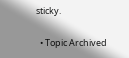sticky.

  • Topic Archived